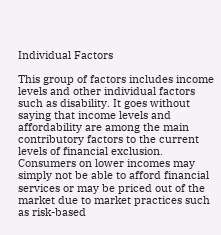Individual Factors

This group of factors includes income levels and other individual factors such as disability. It goes without saying that income levels and affordability are among the main contributory factors to the current levels of financial exclusion. Consumers on lower incomes may simply not be able to afford financial services or may be priced out of the market due to market practices such as risk-based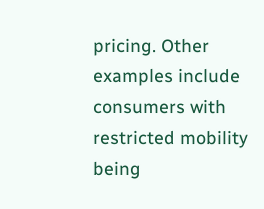pricing. Other examples include consumers with restricted mobility being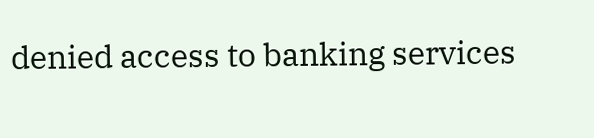denied access to banking services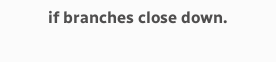if branches close down.